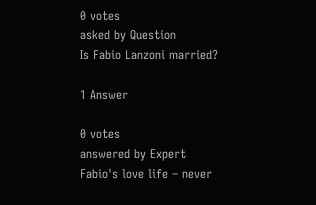0 votes
asked by Question
Is Fabio Lanzoni married?

1 Answer

0 votes
answered by Expert
Fabio's love life – never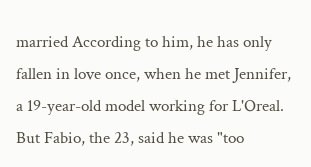married According to him, he has only fallen in love once, when he met Jennifer, a 19-year-old model working for L'Oreal. But Fabio, the 23, said he was "too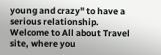young and crazy" to have a serious relationship.
Welcome to All about Travel site, where you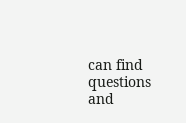can find questions and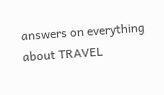answers on everything about TRAVEL